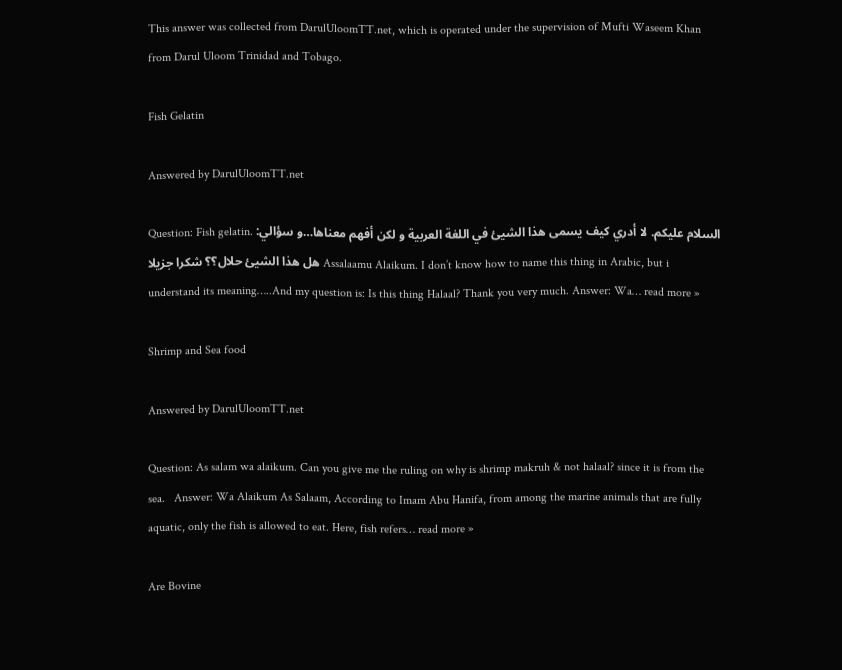This answer was collected from DarulUloomTT.net, which is operated under the supervision of Mufti Waseem Khan from Darul Uloom Trinidad and Tobago.

Fish Gelatin

Answered by DarulUloomTT.net

Question: Fish gelatin. السلام عليكم. لا أدري كيف يسمى هذا الشيئ في اللغة العربية و لكن أفهم معناها…و سؤالي: هل هذا الشيئ حلال؟؟ شكرا جزيلا Assalaamu Alaikum. I don’t know how to name this thing in Arabic, but i understand its meaning…..And my question is: Is this thing Halaal? Thank you very much. Answer: Wa… read more »

Shrimp and Sea food

Answered by DarulUloomTT.net

Question: As salam wa alaikum. Can you give me the ruling on why is shrimp makruh & not halaal? since it is from the sea.   Answer: Wa Alaikum As Salaam, According to Imam Abu Hanifa, from among the marine animals that are fully aquatic, only the fish is allowed to eat. Here, fish refers… read more »

Are Bovine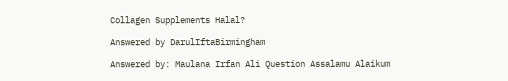Collagen Supplements Halal?

Answered by DarulIftaBirmingham

Answered by: Maulana Irfan Ali Question Assalamu Alaikum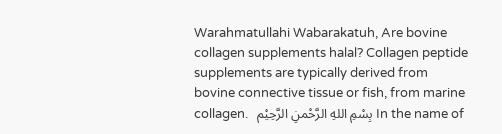Warahmatullahi Wabarakatuh, Are bovine collagen supplements halal? Collagen peptide supplements are typically derived from bovine connective tissue or fish, from marine collagen.   بِسْمِ اللهِ الرَّحْمنِ الرَّحِيْم In the name of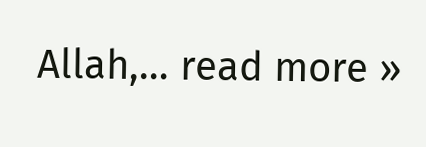Allah,… read more »